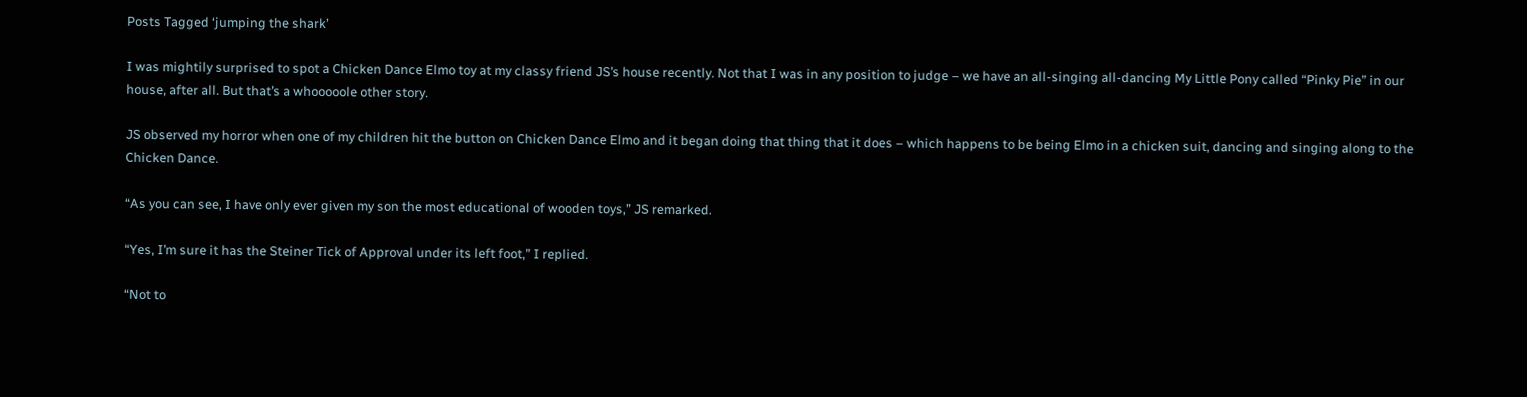Posts Tagged ‘jumping the shark’

I was mightily surprised to spot a Chicken Dance Elmo toy at my classy friend JS’s house recently. Not that I was in any position to judge – we have an all-singing all-dancing My Little Pony called “Pinky Pie” in our house, after all. But that’s a whooooole other story.

JS observed my horror when one of my children hit the button on Chicken Dance Elmo and it began doing that thing that it does – which happens to be being Elmo in a chicken suit, dancing and singing along to the Chicken Dance.

“As you can see, I have only ever given my son the most educational of wooden toys,” JS remarked.

“Yes, I’m sure it has the Steiner Tick of Approval under its left foot,” I replied.

“Not to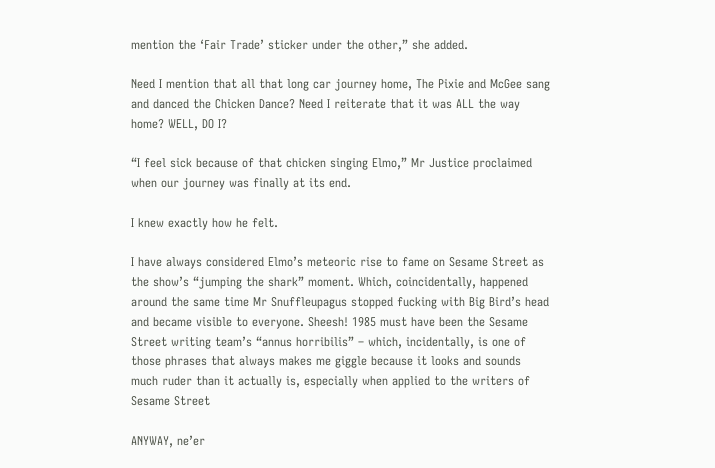mention the ‘Fair Trade’ sticker under the other,” she added.

Need I mention that all that long car journey home, The Pixie and McGee sang and danced the Chicken Dance? Need I reiterate that it was ALL the way home? WELL, DO I?

“I feel sick because of that chicken singing Elmo,” Mr Justice proclaimed when our journey was finally at its end.

I knew exactly how he felt.

I have always considered Elmo’s meteoric rise to fame on Sesame Street as the show’s “jumping the shark” moment. Which, coincidentally, happened around the same time Mr Snuffleupagus stopped fucking with Big Bird’s head and became visible to everyone. Sheesh! 1985 must have been the Sesame Street writing team’s “annus horribilis” – which, incidentally, is one of those phrases that always makes me giggle because it looks and sounds much ruder than it actually is, especially when applied to the writers of Sesame Street

ANYWAY, ne’er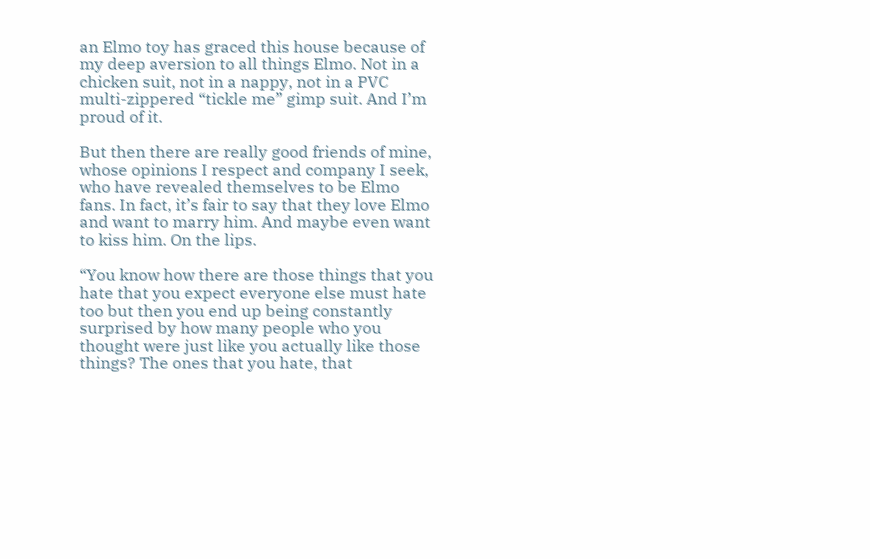an Elmo toy has graced this house because of my deep aversion to all things Elmo. Not in a chicken suit, not in a nappy, not in a PVC multi-zippered “tickle me” gimp suit. And I’m proud of it.

But then there are really good friends of mine, whose opinions I respect and company I seek, who have revealed themselves to be Elmo fans. In fact, it’s fair to say that they love Elmo and want to marry him. And maybe even want to kiss him. On the lips.

“You know how there are those things that you hate that you expect everyone else must hate too but then you end up being constantly surprised by how many people who you thought were just like you actually like those things? The ones that you hate, that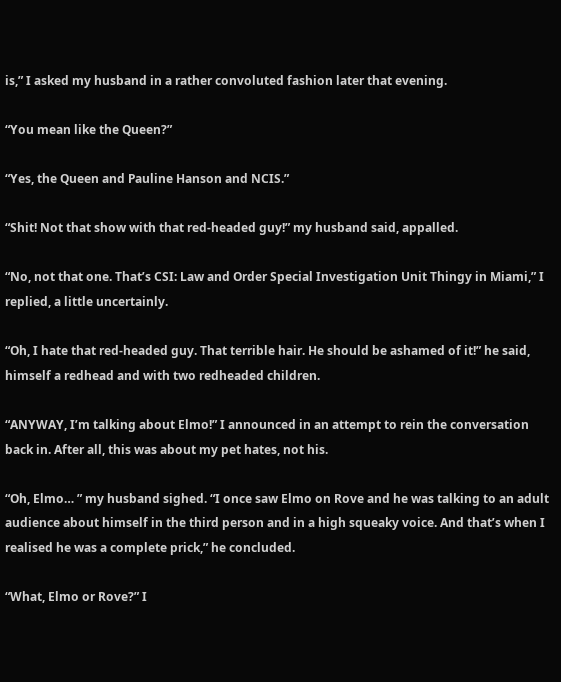is,” I asked my husband in a rather convoluted fashion later that evening.

“You mean like the Queen?”

“Yes, the Queen and Pauline Hanson and NCIS.”

“Shit! Not that show with that red-headed guy!” my husband said, appalled.

“No, not that one. That’s CSI: Law and Order Special Investigation Unit Thingy in Miami,” I replied, a little uncertainly.

“Oh, I hate that red-headed guy. That terrible hair. He should be ashamed of it!” he said, himself a redhead and with two redheaded children.

“ANYWAY, I’m talking about Elmo!” I announced in an attempt to rein the conversation back in. After all, this was about my pet hates, not his.

“Oh, Elmo… ” my husband sighed. “I once saw Elmo on Rove and he was talking to an adult audience about himself in the third person and in a high squeaky voice. And that’s when I realised he was a complete prick,” he concluded.

“What, Elmo or Rove?” I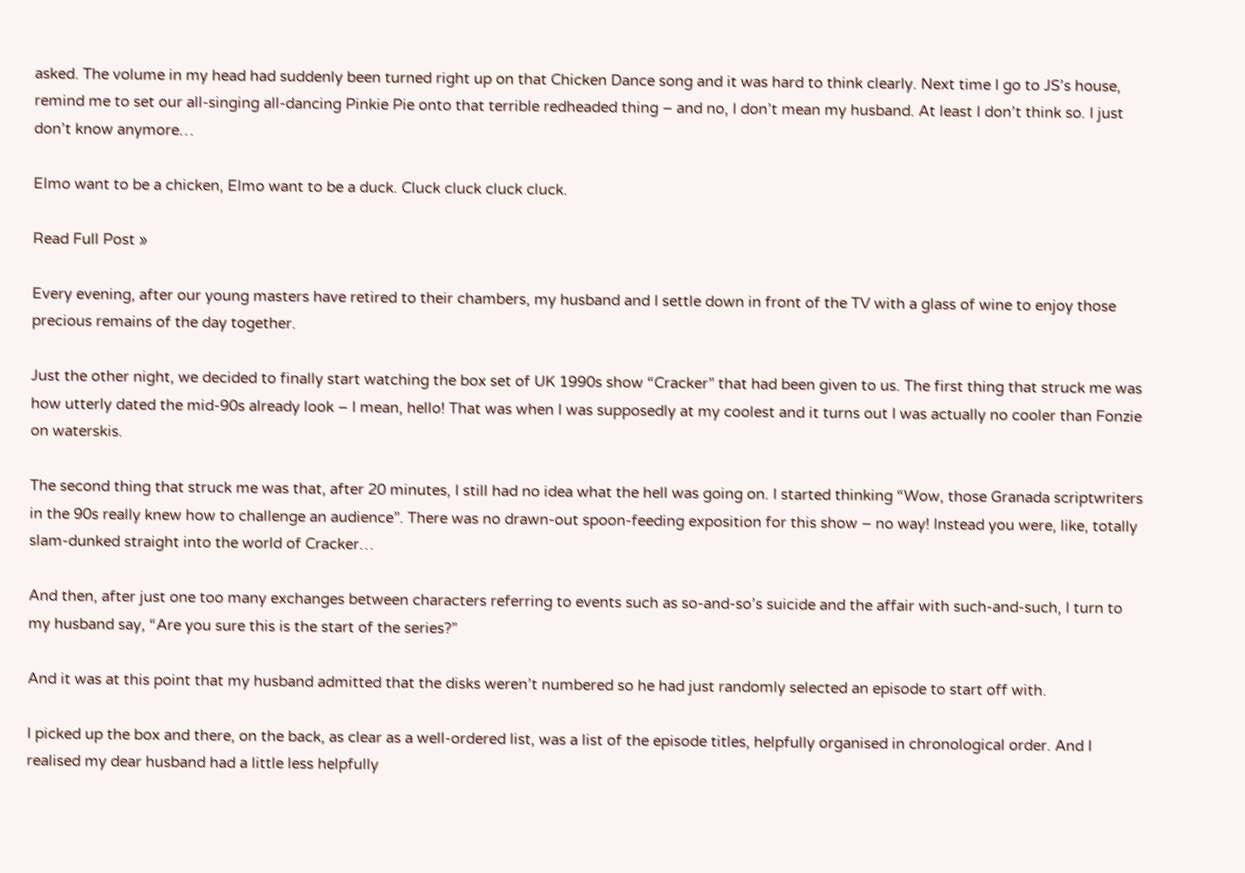asked. The volume in my head had suddenly been turned right up on that Chicken Dance song and it was hard to think clearly. Next time I go to JS’s house, remind me to set our all-singing all-dancing Pinkie Pie onto that terrible redheaded thing – and no, I don’t mean my husband. At least I don’t think so. I just don’t know anymore…

Elmo want to be a chicken, Elmo want to be a duck. Cluck cluck cluck cluck.

Read Full Post »

Every evening, after our young masters have retired to their chambers, my husband and I settle down in front of the TV with a glass of wine to enjoy those precious remains of the day together.

Just the other night, we decided to finally start watching the box set of UK 1990s show “Cracker” that had been given to us. The first thing that struck me was how utterly dated the mid-90s already look – I mean, hello! That was when I was supposedly at my coolest and it turns out I was actually no cooler than Fonzie on waterskis.

The second thing that struck me was that, after 20 minutes, I still had no idea what the hell was going on. I started thinking “Wow, those Granada scriptwriters in the 90s really knew how to challenge an audience”. There was no drawn-out spoon-feeding exposition for this show – no way! Instead you were, like, totally slam-dunked straight into the world of Cracker…

And then, after just one too many exchanges between characters referring to events such as so-and-so’s suicide and the affair with such-and-such, I turn to my husband say, “Are you sure this is the start of the series?”

And it was at this point that my husband admitted that the disks weren’t numbered so he had just randomly selected an episode to start off with.

I picked up the box and there, on the back, as clear as a well-ordered list, was a list of the episode titles, helpfully organised in chronological order. And I realised my dear husband had a little less helpfully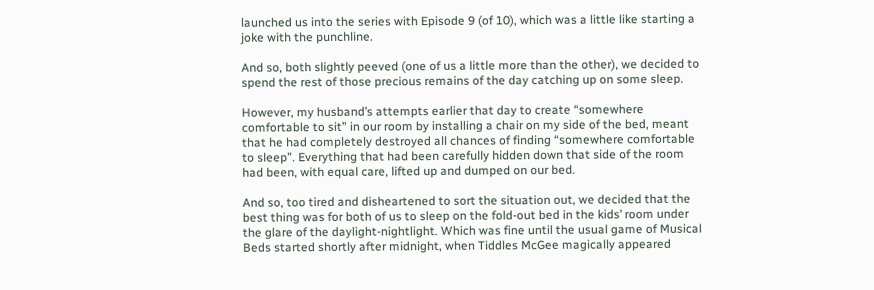launched us into the series with Episode 9 (of 10), which was a little like starting a joke with the punchline.

And so, both slightly peeved (one of us a little more than the other), we decided to spend the rest of those precious remains of the day catching up on some sleep.

However, my husband’s attempts earlier that day to create “somewhere comfortable to sit” in our room by installing a chair on my side of the bed, meant that he had completely destroyed all chances of finding “somewhere comfortable to sleep”. Everything that had been carefully hidden down that side of the room had been, with equal care, lifted up and dumped on our bed.

And so, too tired and disheartened to sort the situation out, we decided that the best thing was for both of us to sleep on the fold-out bed in the kids’ room under the glare of the daylight-nightlight. Which was fine until the usual game of Musical Beds started shortly after midnight, when Tiddles McGee magically appeared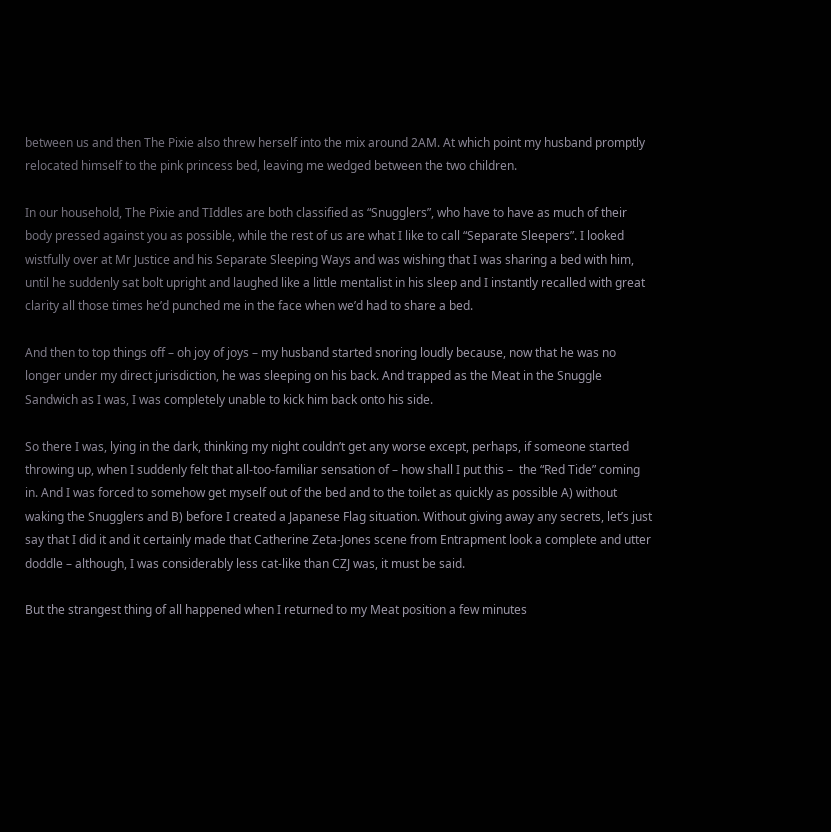between us and then The Pixie also threw herself into the mix around 2AM. At which point my husband promptly relocated himself to the pink princess bed, leaving me wedged between the two children.

In our household, The Pixie and TIddles are both classified as “Snugglers”, who have to have as much of their body pressed against you as possible, while the rest of us are what I like to call “Separate Sleepers”. I looked wistfully over at Mr Justice and his Separate Sleeping Ways and was wishing that I was sharing a bed with him, until he suddenly sat bolt upright and laughed like a little mentalist in his sleep and I instantly recalled with great clarity all those times he’d punched me in the face when we’d had to share a bed.

And then to top things off – oh joy of joys – my husband started snoring loudly because, now that he was no longer under my direct jurisdiction, he was sleeping on his back. And trapped as the Meat in the Snuggle Sandwich as I was, I was completely unable to kick him back onto his side.

So there I was, lying in the dark, thinking my night couldn’t get any worse except, perhaps, if someone started throwing up, when I suddenly felt that all-too-familiar sensation of – how shall I put this –  the “Red Tide” coming in. And I was forced to somehow get myself out of the bed and to the toilet as quickly as possible A) without waking the Snugglers and B) before I created a Japanese Flag situation. Without giving away any secrets, let’s just say that I did it and it certainly made that Catherine Zeta-Jones scene from Entrapment look a complete and utter doddle – although, I was considerably less cat-like than CZJ was, it must be said.

But the strangest thing of all happened when I returned to my Meat position a few minutes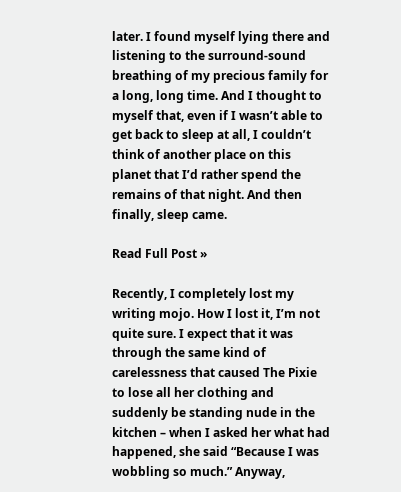later. I found myself lying there and listening to the surround-sound breathing of my precious family for a long, long time. And I thought to myself that, even if I wasn’t able to get back to sleep at all, I couldn’t think of another place on this planet that I’d rather spend the remains of that night. And then finally, sleep came.

Read Full Post »

Recently, I completely lost my writing mojo. How I lost it, I’m not quite sure. I expect that it was through the same kind of carelessness that caused The Pixie to lose all her clothing and suddenly be standing nude in the kitchen – when I asked her what had happened, she said “Because I was wobbling so much.” Anyway,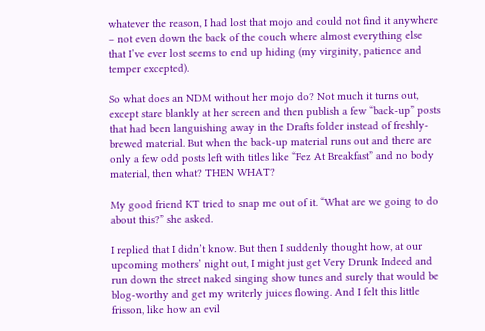whatever the reason, I had lost that mojo and could not find it anywhere – not even down the back of the couch where almost everything else that I’ve ever lost seems to end up hiding (my virginity, patience and temper excepted).

So what does an NDM without her mojo do? Not much it turns out, except stare blankly at her screen and then publish a few “back-up” posts that had been languishing away in the Drafts folder instead of freshly-brewed material. But when the back-up material runs out and there are only a few odd posts left with titles like “Fez At Breakfast” and no body material, then what? THEN WHAT?

My good friend KT tried to snap me out of it. “What are we going to do about this?” she asked.

I replied that I didn’t know. But then I suddenly thought how, at our upcoming mothers’ night out, I might just get Very Drunk Indeed and run down the street naked singing show tunes and surely that would be blog-worthy and get my writerly juices flowing. And I felt this little frisson, like how an evil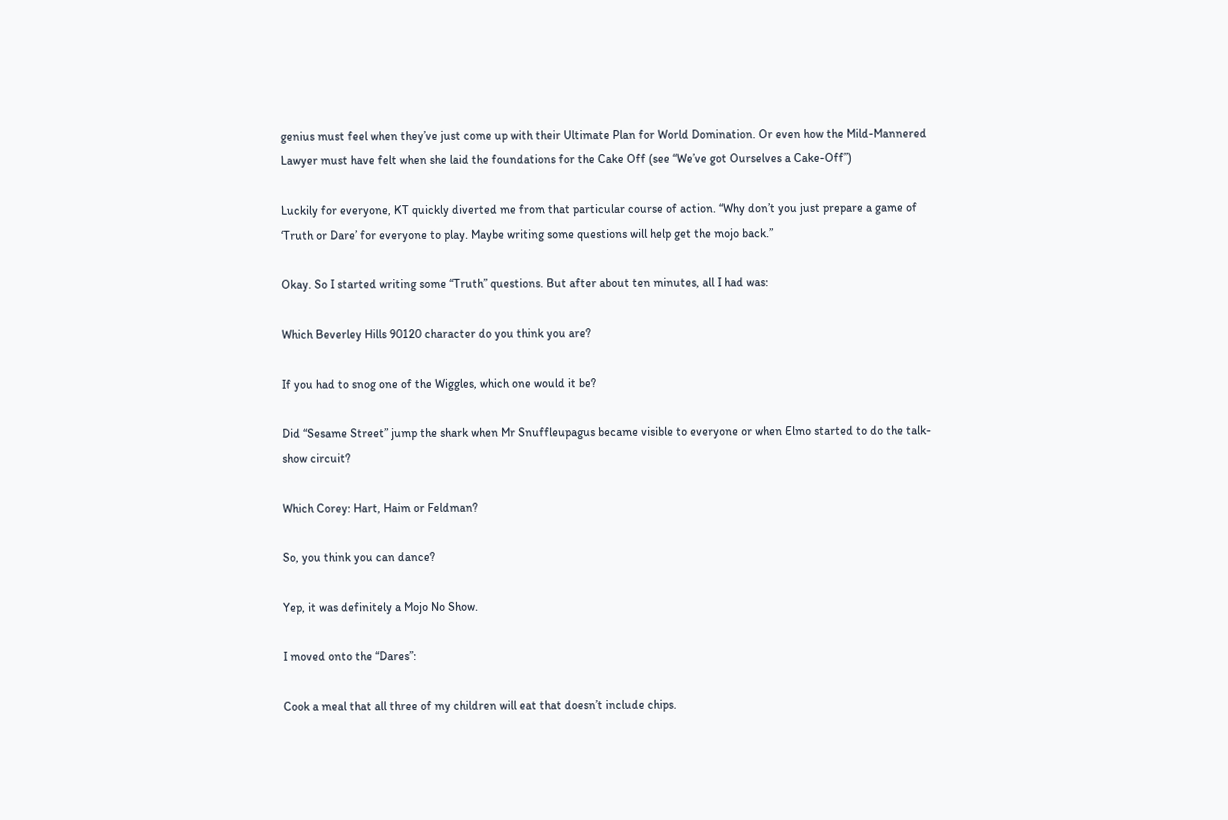genius must feel when they’ve just come up with their Ultimate Plan for World Domination. Or even how the Mild-Mannered Lawyer must have felt when she laid the foundations for the Cake Off (see “We’ve got Ourselves a Cake-Off”)

Luckily for everyone, KT quickly diverted me from that particular course of action. “Why don’t you just prepare a game of ‘Truth or Dare’ for everyone to play. Maybe writing some questions will help get the mojo back.”

Okay. So I started writing some “Truth” questions. But after about ten minutes, all I had was:

Which Beverley Hills 90120 character do you think you are?

If you had to snog one of the Wiggles, which one would it be?

Did “Sesame Street” jump the shark when Mr Snuffleupagus became visible to everyone or when Elmo started to do the talk-show circuit?

Which Corey: Hart, Haim or Feldman?

So, you think you can dance?

Yep, it was definitely a Mojo No Show.

I moved onto the “Dares”:

Cook a meal that all three of my children will eat that doesn’t include chips.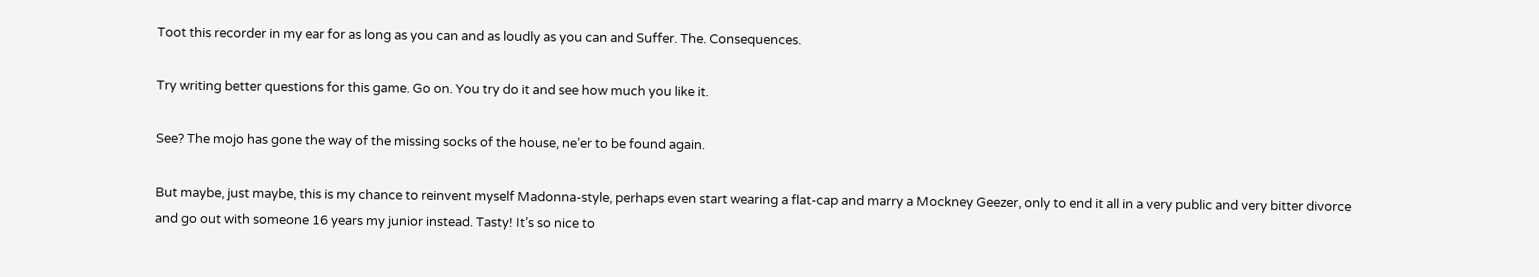Toot this recorder in my ear for as long as you can and as loudly as you can and Suffer. The. Consequences.

Try writing better questions for this game. Go on. You try do it and see how much you like it.

See? The mojo has gone the way of the missing socks of the house, ne’er to be found again.

But maybe, just maybe, this is my chance to reinvent myself Madonna-style, perhaps even start wearing a flat-cap and marry a Mockney Geezer, only to end it all in a very public and very bitter divorce and go out with someone 16 years my junior instead. Tasty! It’s so nice to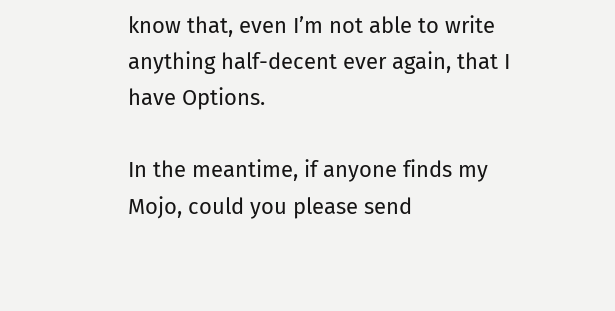know that, even I’m not able to write anything half-decent ever again, that I have Options.

In the meantime, if anyone finds my Mojo, could you please send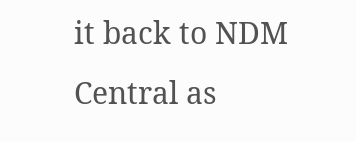it back to NDM Central as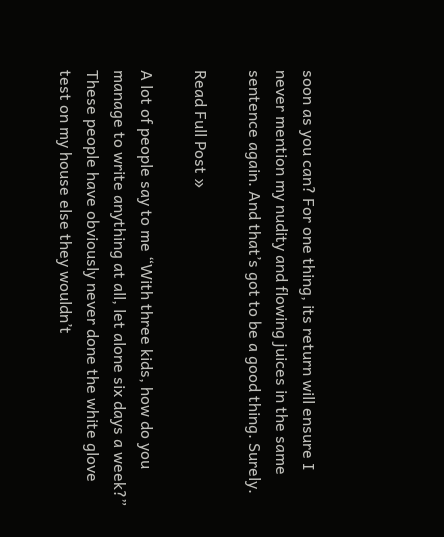soon as you can? For one thing, its return will ensure I never mention my nudity and flowing juices in the same sentence again. And that’s got to be a good thing. Surely.

Read Full Post »

A lot of people say to me “With three kids, how do you manage to write anything at all, let alone six days a week?” These people have obviously never done the white glove test on my house else they wouldn’t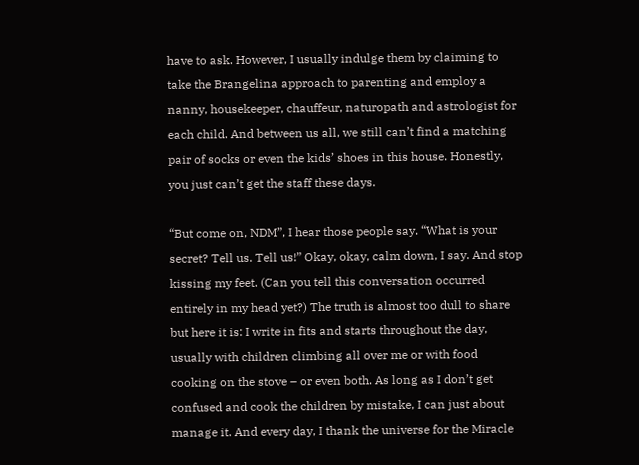have to ask. However, I usually indulge them by claiming to take the Brangelina approach to parenting and employ a nanny, housekeeper, chauffeur, naturopath and astrologist for each child. And between us all, we still can’t find a matching pair of socks or even the kids’ shoes in this house. Honestly, you just can’t get the staff these days.

“But come on, NDM”, I hear those people say. “What is your secret? Tell us. Tell us!” Okay, okay, calm down, I say. And stop kissing my feet. (Can you tell this conversation occurred entirely in my head yet?) The truth is almost too dull to share but here it is: I write in fits and starts throughout the day, usually with children climbing all over me or with food cooking on the stove – or even both. As long as I don’t get confused and cook the children by mistake, I can just about manage it. And every day, I thank the universe for the Miracle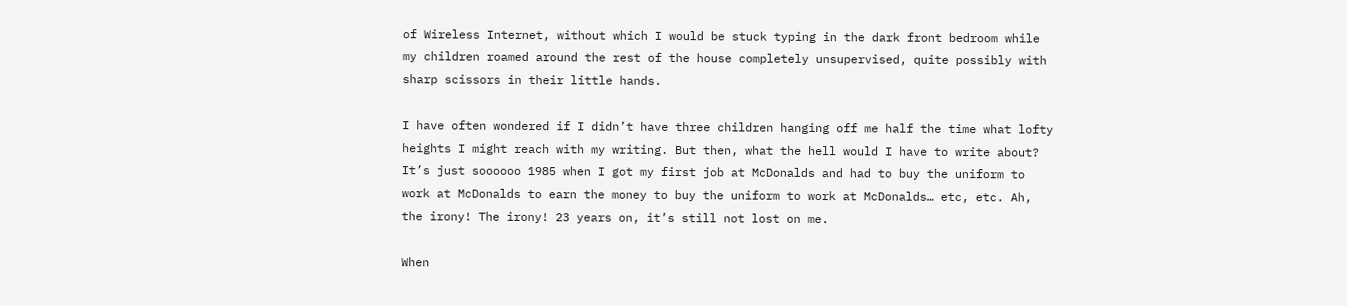of Wireless Internet, without which I would be stuck typing in the dark front bedroom while my children roamed around the rest of the house completely unsupervised, quite possibly with sharp scissors in their little hands.

I have often wondered if I didn’t have three children hanging off me half the time what lofty heights I might reach with my writing. But then, what the hell would I have to write about? It’s just soooooo 1985 when I got my first job at McDonalds and had to buy the uniform to work at McDonalds to earn the money to buy the uniform to work at McDonalds… etc, etc. Ah, the irony! The irony! 23 years on, it’s still not lost on me.

When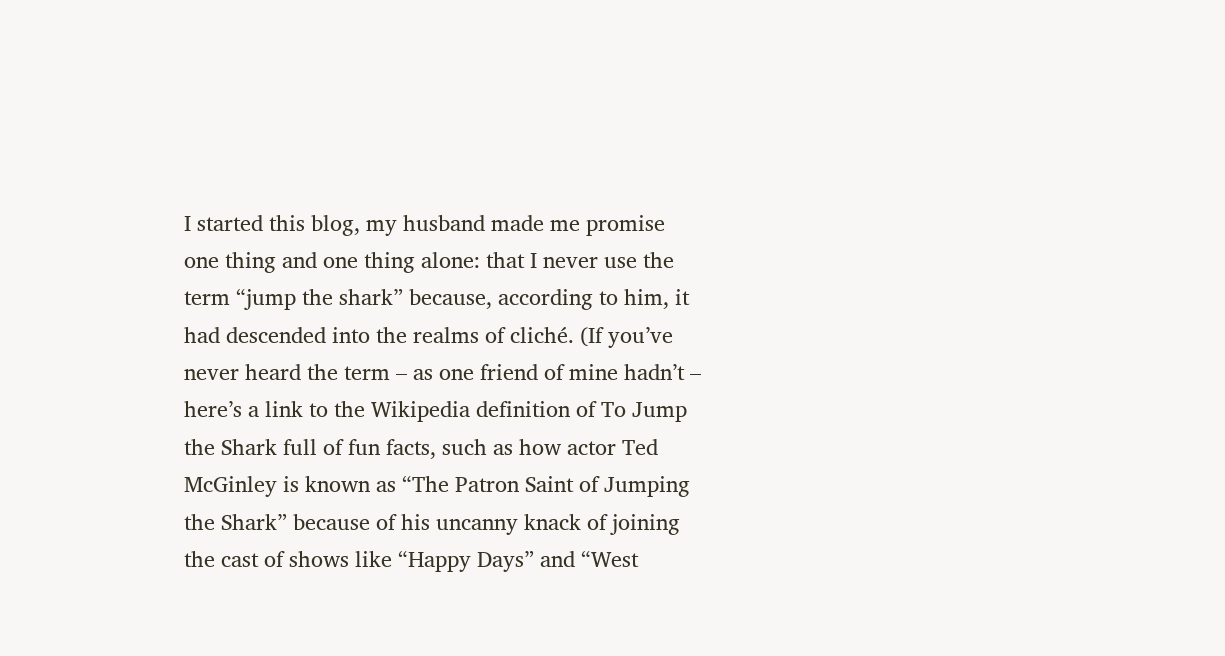I started this blog, my husband made me promise one thing and one thing alone: that I never use the term “jump the shark” because, according to him, it had descended into the realms of cliché. (If you’ve never heard the term – as one friend of mine hadn’t – here’s a link to the Wikipedia definition of To Jump the Shark full of fun facts, such as how actor Ted McGinley is known as “The Patron Saint of Jumping the Shark” because of his uncanny knack of joining the cast of shows like “Happy Days” and “West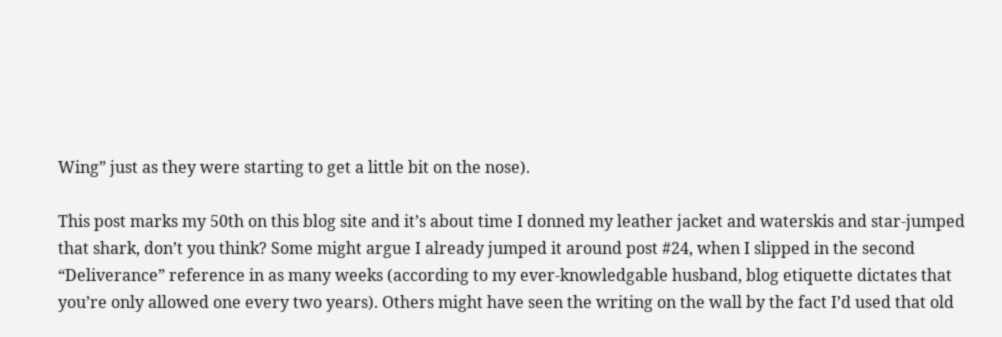Wing” just as they were starting to get a little bit on the nose).

This post marks my 50th on this blog site and it’s about time I donned my leather jacket and waterskis and star-jumped that shark, don’t you think? Some might argue I already jumped it around post #24, when I slipped in the second “Deliverance” reference in as many weeks (according to my ever-knowledgable husband, blog etiquette dictates that you’re only allowed one every two years). Others might have seen the writing on the wall by the fact I’d used that old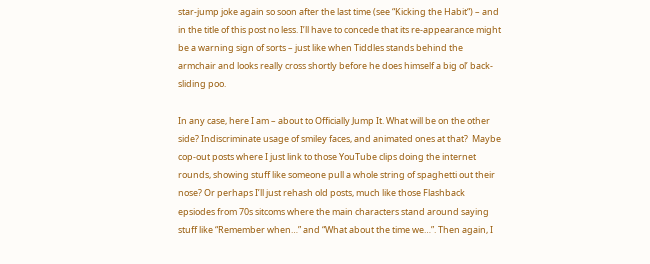star-jump joke again so soon after the last time (see “Kicking the Habit“) – and in the title of this post no less. I’ll have to concede that its re-appearance might be a warning sign of sorts – just like when Tiddles stands behind the armchair and looks really cross shortly before he does himself a big ol’ back-sliding poo.

In any case, here I am – about to Officially Jump It. What will be on the other side? Indiscriminate usage of smiley faces, and animated ones at that?  Maybe cop-out posts where I just link to those YouTube clips doing the internet rounds, showing stuff like someone pull a whole string of spaghetti out their nose? Or perhaps I’ll just rehash old posts, much like those Flashback epsiodes from 70s sitcoms where the main characters stand around saying stuff like “Remember when…” and “What about the time we…”. Then again, I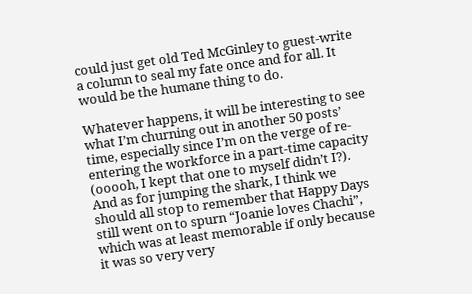could just get old Ted McGinley to guest-write a column to seal my fate once and for all. It would be the humane thing to do.

Whatever happens, it will be interesting to see what I’m churning out in another 50 posts’ time, especially since I’m on the verge of re-entering the workforce in a part-time capacity (ooooh, I kept that one to myself didn’t I?).  And as for jumping the shark, I think we should all stop to remember that Happy Days still went on to spurn “Joanie loves Chachi”, which was at least memorable if only because it was so very very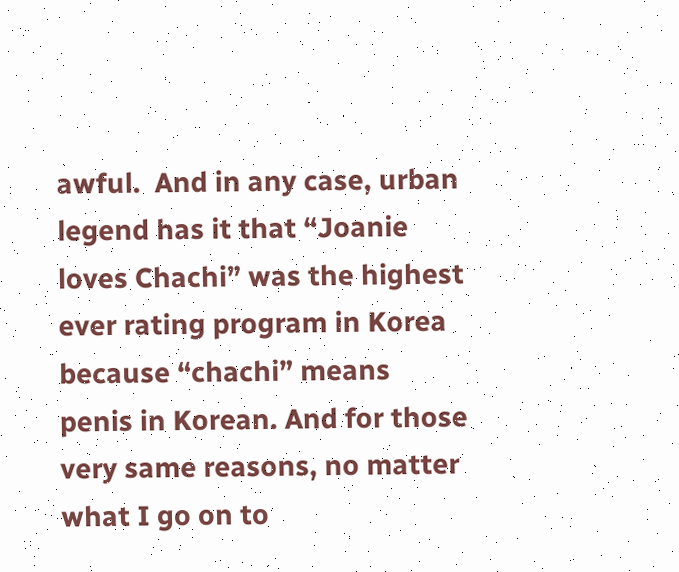awful.  And in any case, urban legend has it that “Joanie loves Chachi” was the highest ever rating program in Korea because “chachi” means penis in Korean. And for those very same reasons, no matter what I go on to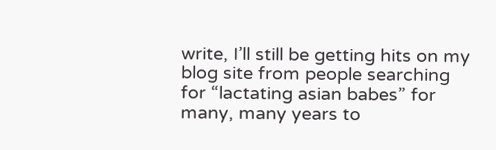write, I’ll still be getting hits on my blog site from people searching for “lactating asian babes” for many, many years to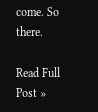come. So there.

Read Full Post »